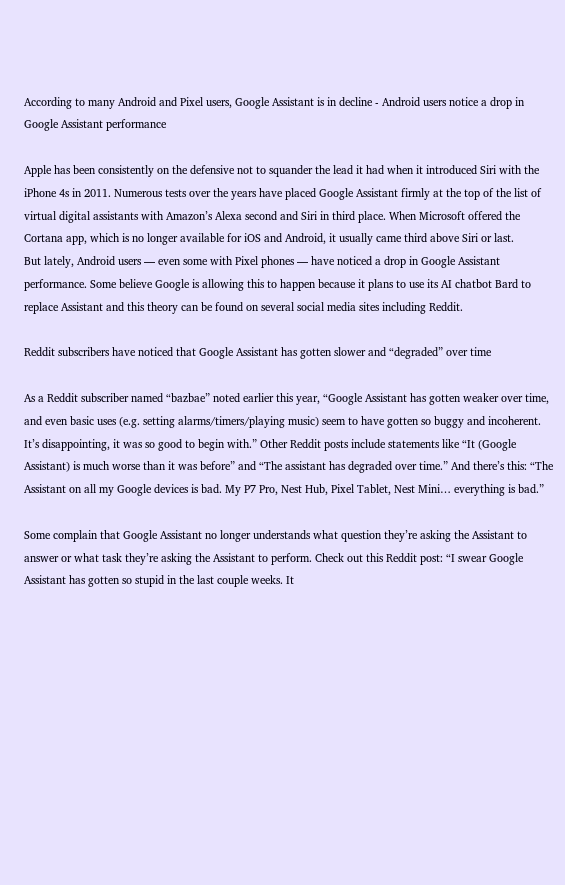According to many Android and Pixel users, Google Assistant is in decline - Android users notice a drop in Google Assistant performance

Apple has been consistently on the defensive not to squander the lead it had when it introduced Siri with the iPhone 4s in 2011. Numerous tests over the years have placed Google Assistant firmly at the top of the list of virtual digital assistants with Amazon’s Alexa second and Siri in third place. When Microsoft offered the Cortana app, which is no longer available for iOS and Android, it usually came third above Siri or last.
But lately, Android users — even some with Pixel phones — have noticed a drop in Google Assistant performance. Some believe Google is allowing this to happen because it plans to use its AI chatbot Bard to replace Assistant and this theory can be found on several social media sites including Reddit.

Reddit subscribers have noticed that Google Assistant has gotten slower and “degraded” over time

As a Reddit subscriber named “bazbae” noted earlier this year, “Google Assistant has gotten weaker over time, and even basic uses (e.g. setting alarms/timers/playing music) seem to have gotten so buggy and incoherent. It’s disappointing, it was so good to begin with.” Other Reddit posts include statements like “It (Google Assistant) is much worse than it was before” and “The assistant has degraded over time.” And there’s this: “The Assistant on all my Google devices is bad. My P7 Pro, Nest Hub, Pixel Tablet, Nest Mini… everything is bad.”

Some complain that Google Assistant no longer understands what question they’re asking the Assistant to answer or what task they’re asking the Assistant to perform. Check out this Reddit post: “I swear Google Assistant has gotten so stupid in the last couple weeks. It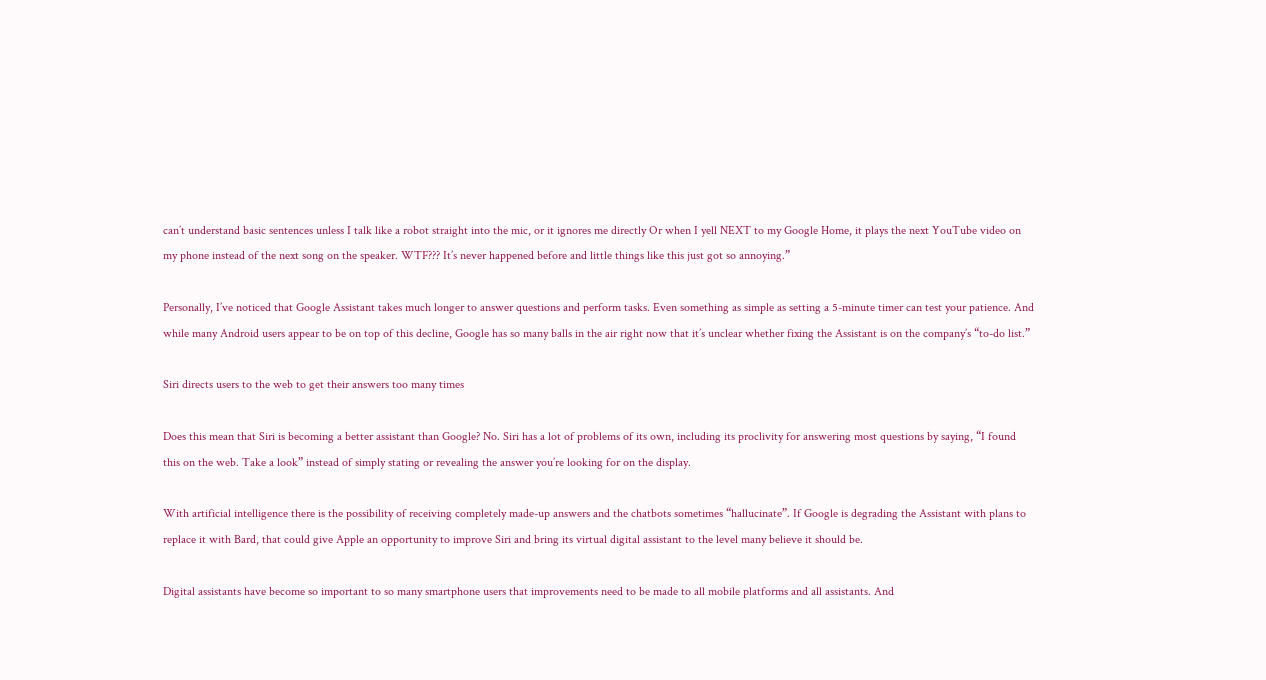can’t understand basic sentences unless I talk like a robot straight into the mic, or it ignores me directly Or when I yell NEXT to my Google Home, it plays the next YouTube video on my phone instead of the next song on the speaker. WTF??? It’s never happened before and little things like this just got so annoying.”

Personally, I’ve noticed that Google Assistant takes much longer to answer questions and perform tasks. Even something as simple as setting a 5-minute timer can test your patience. And while many Android users appear to be on top of this decline, Google has so many balls in the air right now that it’s unclear whether fixing the Assistant is on the company’s “to-do list.”

Siri directs users to the web to get their answers too many times

Does this mean that Siri is becoming a better assistant than Google? No. Siri has a lot of problems of its own, including its proclivity for answering most questions by saying, “I found this on the web. Take a look” instead of simply stating or revealing the answer you’re looking for on the display.

With artificial intelligence there is the possibility of receiving completely made-up answers and the chatbots sometimes “hallucinate”. If Google is degrading the Assistant with plans to replace it with Bard, that could give Apple an opportunity to improve Siri and bring its virtual digital assistant to the level many believe it should be.

Digital assistants have become so important to so many smartphone users that improvements need to be made to all mobile platforms and all assistants. And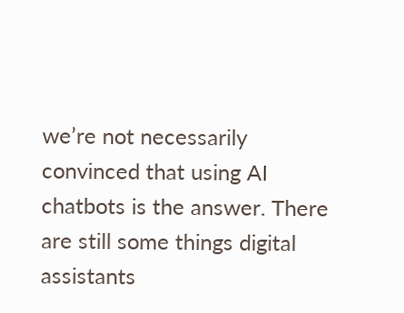we’re not necessarily convinced that using AI chatbots is the answer. There are still some things digital assistants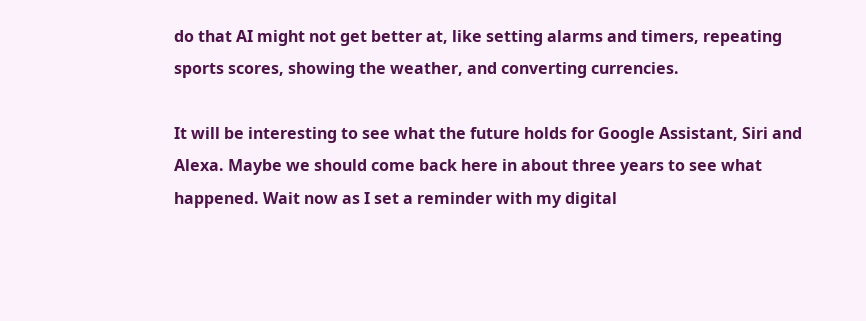do that AI might not get better at, like setting alarms and timers, repeating sports scores, showing the weather, and converting currencies.

It will be interesting to see what the future holds for Google Assistant, Siri and Alexa. Maybe we should come back here in about three years to see what happened. Wait now as I set a reminder with my digital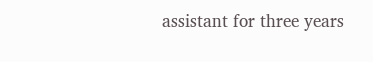assistant for three years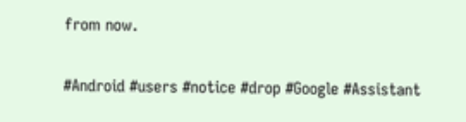from now.

#Android #users #notice #drop #Google #Assistant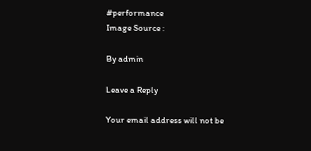#performance
Image Source :

By admin

Leave a Reply

Your email address will not be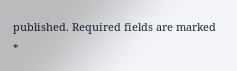published. Required fields are marked *